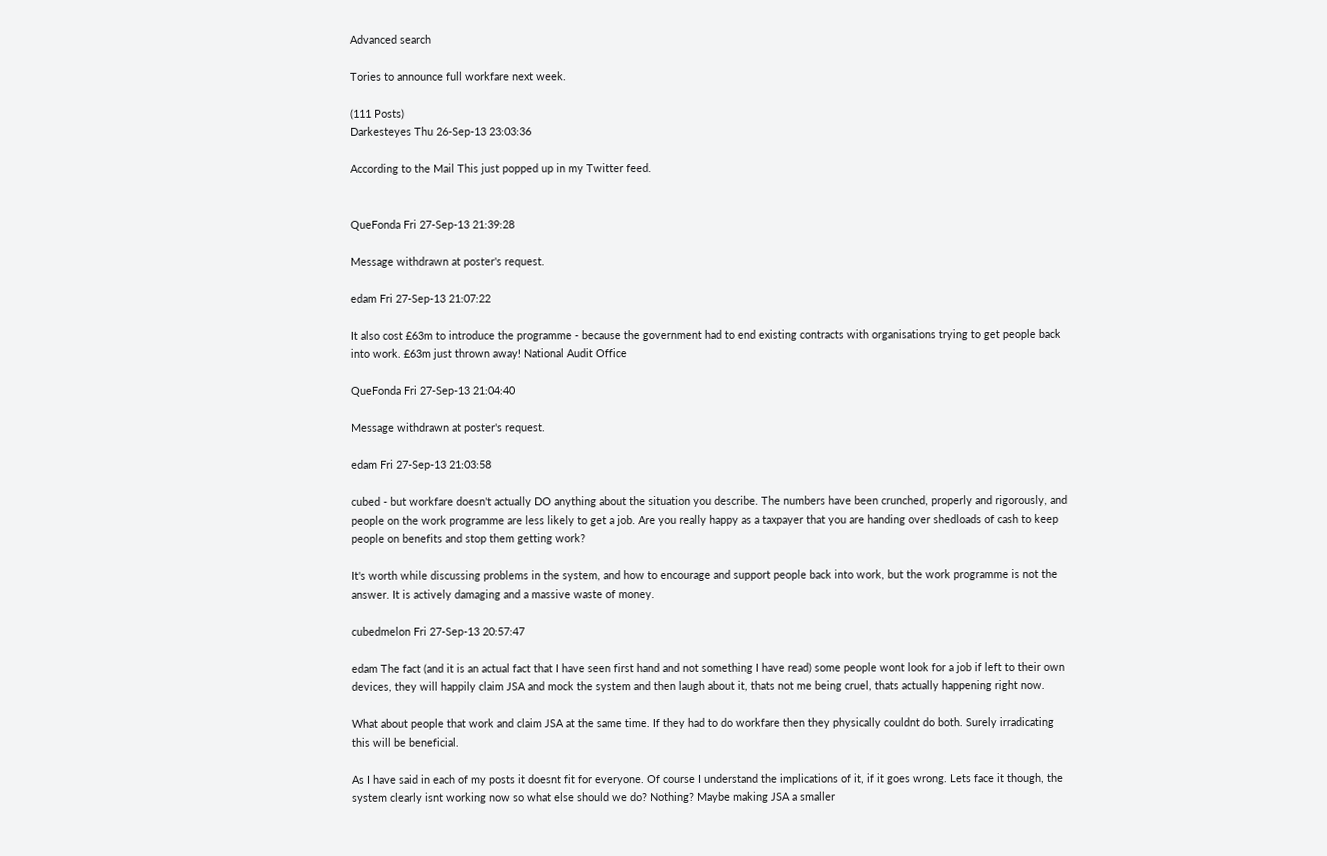Advanced search

Tories to announce full workfare next week.

(111 Posts)
Darkesteyes Thu 26-Sep-13 23:03:36

According to the Mail This just popped up in my Twitter feed.


QueFonda Fri 27-Sep-13 21:39:28

Message withdrawn at poster's request.

edam Fri 27-Sep-13 21:07:22

It also cost £63m to introduce the programme - because the government had to end existing contracts with organisations trying to get people back into work. £63m just thrown away! National Audit Office

QueFonda Fri 27-Sep-13 21:04:40

Message withdrawn at poster's request.

edam Fri 27-Sep-13 21:03:58

cubed - but workfare doesn't actually DO anything about the situation you describe. The numbers have been crunched, properly and rigorously, and people on the work programme are less likely to get a job. Are you really happy as a taxpayer that you are handing over shedloads of cash to keep people on benefits and stop them getting work?

It's worth while discussing problems in the system, and how to encourage and support people back into work, but the work programme is not the answer. It is actively damaging and a massive waste of money.

cubedmelon Fri 27-Sep-13 20:57:47

edam The fact (and it is an actual fact that I have seen first hand and not something I have read) some people wont look for a job if left to their own devices, they will happily claim JSA and mock the system and then laugh about it, thats not me being cruel, thats actually happening right now.

What about people that work and claim JSA at the same time. If they had to do workfare then they physically couldnt do both. Surely irradicating this will be beneficial.

As I have said in each of my posts it doesnt fit for everyone. Of course I understand the implications of it, if it goes wrong. Lets face it though, the system clearly isnt working now so what else should we do? Nothing? Maybe making JSA a smaller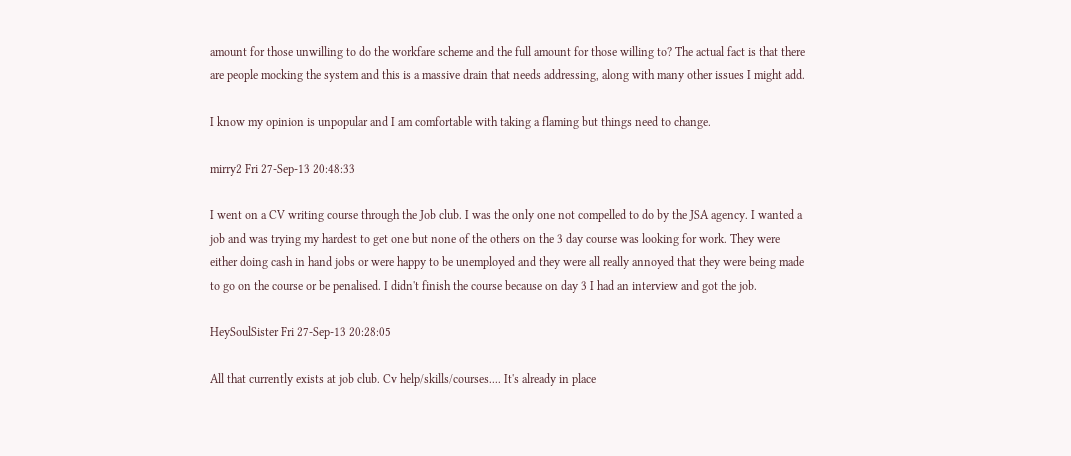amount for those unwilling to do the workfare scheme and the full amount for those willing to? The actual fact is that there are people mocking the system and this is a massive drain that needs addressing, along with many other issues I might add.

I know my opinion is unpopular and I am comfortable with taking a flaming but things need to change.

mirry2 Fri 27-Sep-13 20:48:33

I went on a CV writing course through the Job club. I was the only one not compelled to do by the JSA agency. I wanted a job and was trying my hardest to get one but none of the others on the 3 day course was looking for work. They were either doing cash in hand jobs or were happy to be unemployed and they were all really annoyed that they were being made to go on the course or be penalised. I didn't finish the course because on day 3 I had an interview and got the job.

HeySoulSister Fri 27-Sep-13 20:28:05

All that currently exists at job club. Cv help/skills/courses.... It's already in place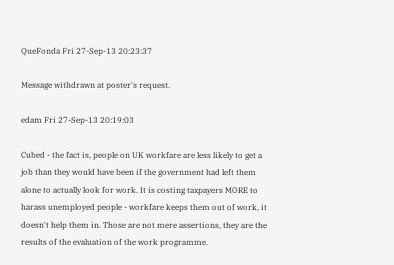QueFonda Fri 27-Sep-13 20:23:37

Message withdrawn at poster's request.

edam Fri 27-Sep-13 20:19:03

Cubed - the fact is, people on UK workfare are less likely to get a job than they would have been if the government had left them alone to actually look for work. It is costing taxpayers MORE to harass unemployed people - workfare keeps them out of work, it doesn't help them in. Those are not mere assertions, they are the results of the evaluation of the work programme.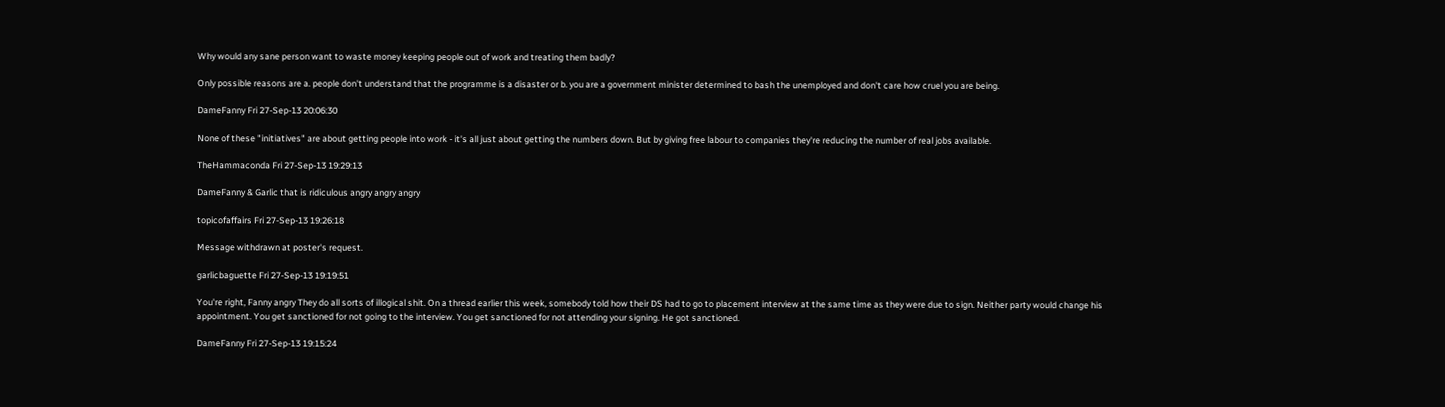Why would any sane person want to waste money keeping people out of work and treating them badly?

Only possible reasons are a. people don't understand that the programme is a disaster or b. you are a government minister determined to bash the unemployed and don't care how cruel you are being.

DameFanny Fri 27-Sep-13 20:06:30

None of these "initiatives" are about getting people into work - it's all just about getting the numbers down. But by giving free labour to companies they're reducing the number of real jobs available.

TheHammaconda Fri 27-Sep-13 19:29:13

DameFanny & Garlic that is ridiculous angry angry angry

topicofaffairs Fri 27-Sep-13 19:26:18

Message withdrawn at poster's request.

garlicbaguette Fri 27-Sep-13 19:19:51

You're right, Fanny angry They do all sorts of illogical shit. On a thread earlier this week, somebody told how their DS had to go to placement interview at the same time as they were due to sign. Neither party would change his appointment. You get sanctioned for not going to the interview. You get sanctioned for not attending your signing. He got sanctioned.

DameFanny Fri 27-Sep-13 19:15:24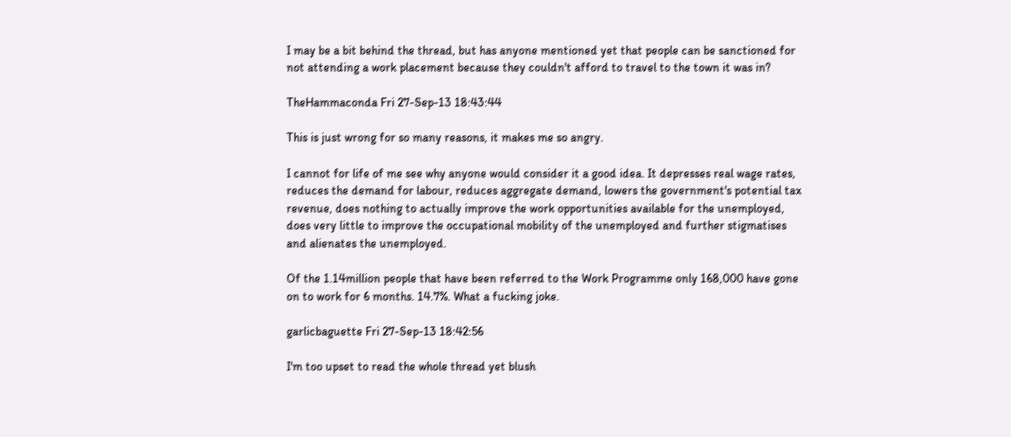I may be a bit behind the thread, but has anyone mentioned yet that people can be sanctioned for not attending a work placement because they couldn't afford to travel to the town it was in?

TheHammaconda Fri 27-Sep-13 18:43:44

This is just wrong for so many reasons, it makes me so angry.

I cannot for life of me see why anyone would consider it a good idea. It depresses real wage rates, reduces the demand for labour, reduces aggregate demand, lowers the government's potential tax revenue, does nothing to actually improve the work opportunities available for the unemployed, does very little to improve the occupational mobility of the unemployed and further stigmatises and alienates the unemployed.

Of the 1.14million people that have been referred to the Work Programme only 168,000 have gone on to work for 6 months. 14.7%. What a fucking joke.

garlicbaguette Fri 27-Sep-13 18:42:56

I'm too upset to read the whole thread yet blush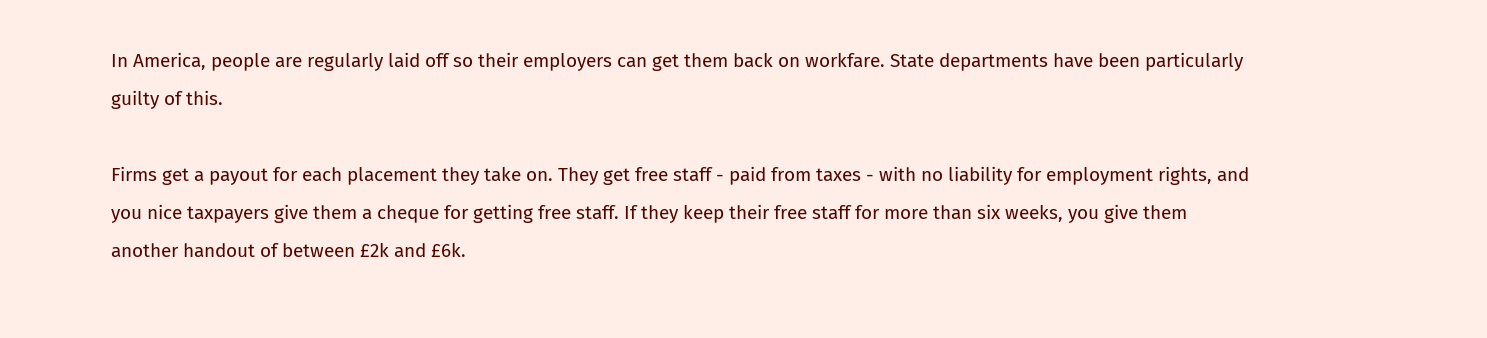In America, people are regularly laid off so their employers can get them back on workfare. State departments have been particularly guilty of this.

Firms get a payout for each placement they take on. They get free staff - paid from taxes - with no liability for employment rights, and you nice taxpayers give them a cheque for getting free staff. If they keep their free staff for more than six weeks, you give them another handout of between £2k and £6k.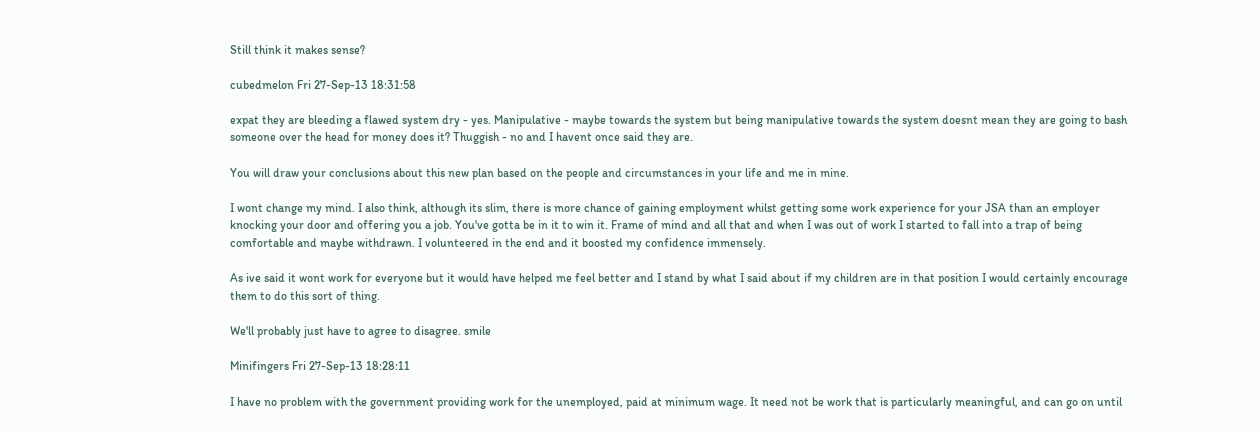Still think it makes sense?

cubedmelon Fri 27-Sep-13 18:31:58

expat they are bleeding a flawed system dry - yes. Manipulative - maybe towards the system but being manipulative towards the system doesnt mean they are going to bash someone over the head for money does it? Thuggish - no and I havent once said they are.

You will draw your conclusions about this new plan based on the people and circumstances in your life and me in mine.

I wont change my mind. I also think, although its slim, there is more chance of gaining employment whilst getting some work experience for your JSA than an employer knocking your door and offering you a job. You've gotta be in it to win it. Frame of mind and all that and when I was out of work I started to fall into a trap of being comfortable and maybe withdrawn. I volunteered in the end and it boosted my confidence immensely.

As ive said it wont work for everyone but it would have helped me feel better and I stand by what I said about if my children are in that position I would certainly encourage them to do this sort of thing.

We'll probably just have to agree to disagree. smile

Minifingers Fri 27-Sep-13 18:28:11

I have no problem with the government providing work for the unemployed, paid at minimum wage. It need not be work that is particularly meaningful, and can go on until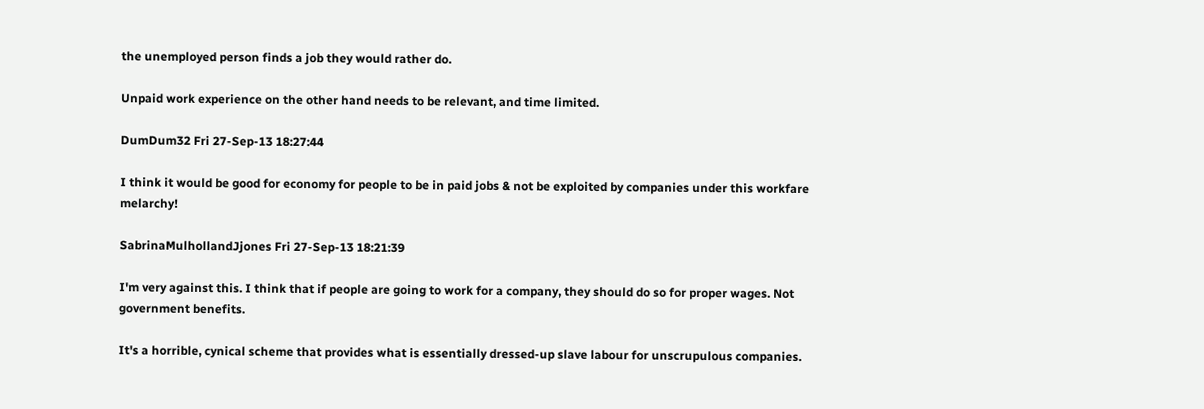the unemployed person finds a job they would rather do.

Unpaid work experience on the other hand needs to be relevant, and time limited.

DumDum32 Fri 27-Sep-13 18:27:44

I think it would be good for economy for people to be in paid jobs & not be exploited by companies under this workfare melarchy!

SabrinaMulhollandJjones Fri 27-Sep-13 18:21:39

I'm very against this. I think that if people are going to work for a company, they should do so for proper wages. Not government benefits.

It's a horrible, cynical scheme that provides what is essentially dressed-up slave labour for unscrupulous companies.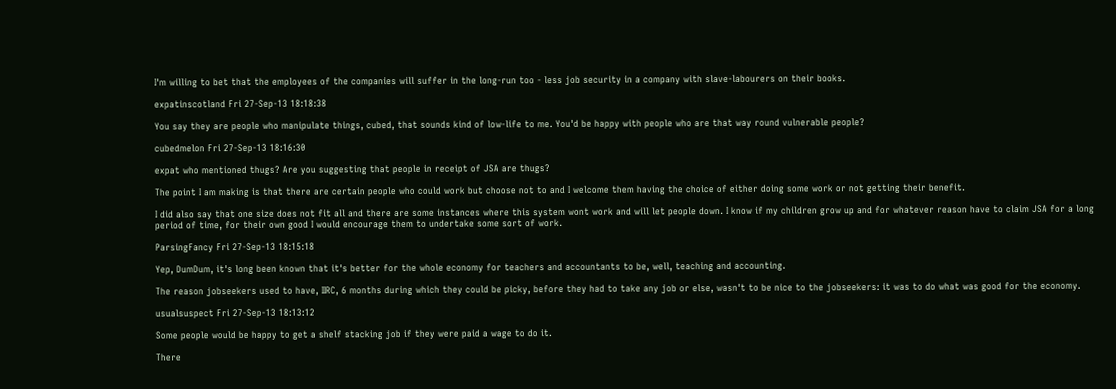I'm willing to bet that the employees of the companies will suffer in the long-run too - less job security in a company with slave-labourers on their books.

expatinscotland Fri 27-Sep-13 18:18:38

You say they are people who manipulate things, cubed, that sounds kind of low-life to me. You'd be happy with people who are that way round vulnerable people?

cubedmelon Fri 27-Sep-13 18:16:30

expat who mentioned thugs? Are you suggesting that people in receipt of JSA are thugs?

The point I am making is that there are certain people who could work but choose not to and I welcome them having the choice of either doing some work or not getting their benefit.

I did also say that one size does not fit all and there are some instances where this system wont work and will let people down. I know if my children grow up and for whatever reason have to claim JSA for a long period of time, for their own good I would encourage them to undertake some sort of work.

ParsingFancy Fri 27-Sep-13 18:15:18

Yep, DumDum, it's long been known that it's better for the whole economy for teachers and accountants to be, well, teaching and accounting.

The reason jobseekers used to have, IIRC, 6 months during which they could be picky, before they had to take any job or else, wasn't to be nice to the jobseekers: it was to do what was good for the economy.

usualsuspect Fri 27-Sep-13 18:13:12

Some people would be happy to get a shelf stacking job if they were paid a wage to do it.

There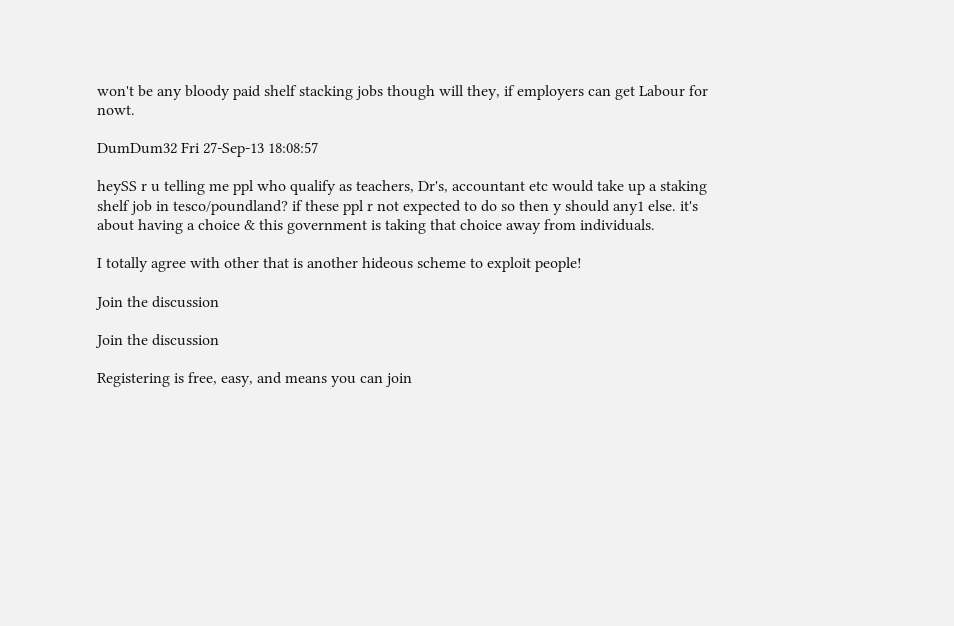won't be any bloody paid shelf stacking jobs though will they, if employers can get Labour for nowt.

DumDum32 Fri 27-Sep-13 18:08:57

heySS r u telling me ppl who qualify as teachers, Dr's, accountant etc would take up a staking shelf job in tesco/poundland? if these ppl r not expected to do so then y should any1 else. it's about having a choice & this government is taking that choice away from individuals.

I totally agree with other that is another hideous scheme to exploit people!

Join the discussion

Join the discussion

Registering is free, easy, and means you can join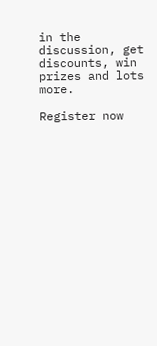in the discussion, get discounts, win prizes and lots more.

Register now